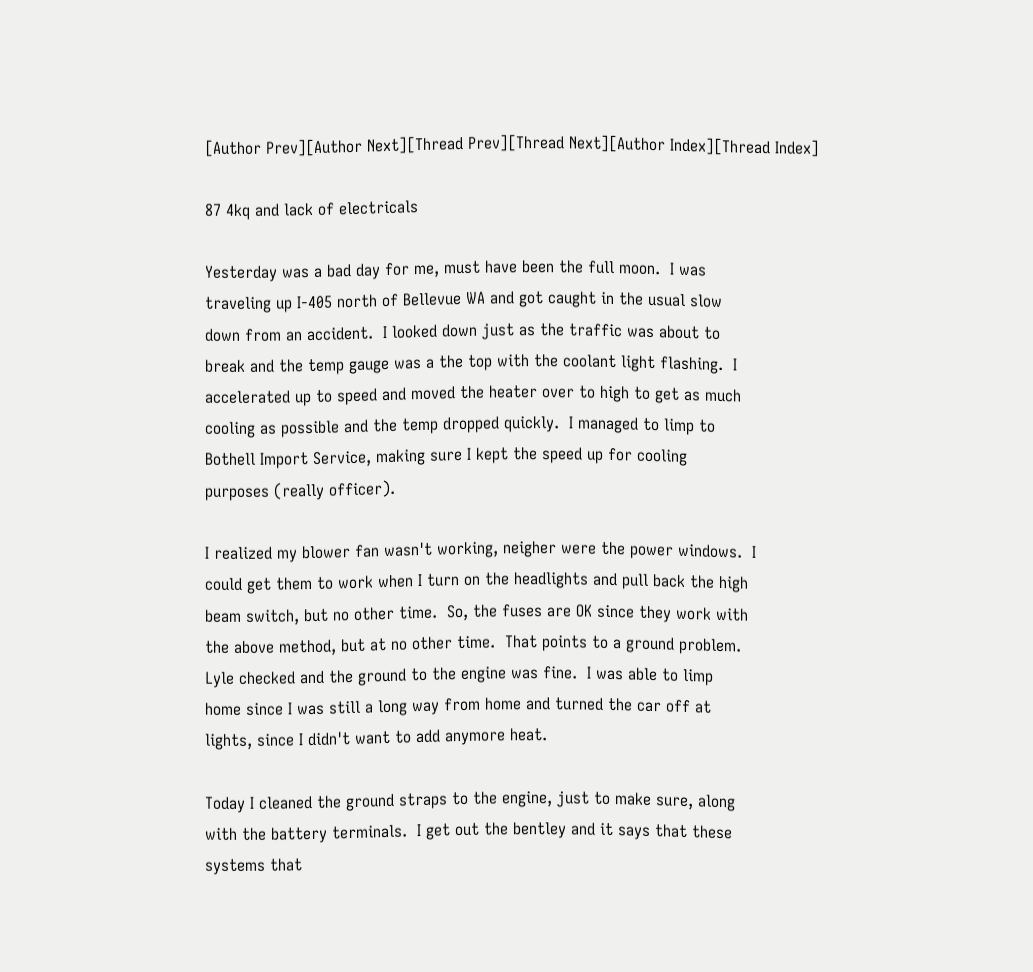[Author Prev][Author Next][Thread Prev][Thread Next][Author Index][Thread Index]

87 4kq and lack of electricals

Yesterday was a bad day for me, must have been the full moon.  I was
traveling up I-405 north of Bellevue WA and got caught in the usual slow
down from an accident.  I looked down just as the traffic was about to
break and the temp gauge was a the top with the coolant light flashing.  I
accelerated up to speed and moved the heater over to high to get as much
cooling as possible and the temp dropped quickly.  I managed to limp to
Bothell Import Service, making sure I kept the speed up for cooling
purposes (really officer).

I realized my blower fan wasn't working, neigher were the power windows.  I
could get them to work when I turn on the headlights and pull back the high
beam switch, but no other time.  So, the fuses are OK since they work with
the above method, but at no other time.  That points to a ground problem.
Lyle checked and the ground to the engine was fine.  I was able to limp
home since I was still a long way from home and turned the car off at
lights, since I didn't want to add anymore heat.

Today I cleaned the ground straps to the engine, just to make sure, along
with the battery terminals.  I get out the bentley and it says that these
systems that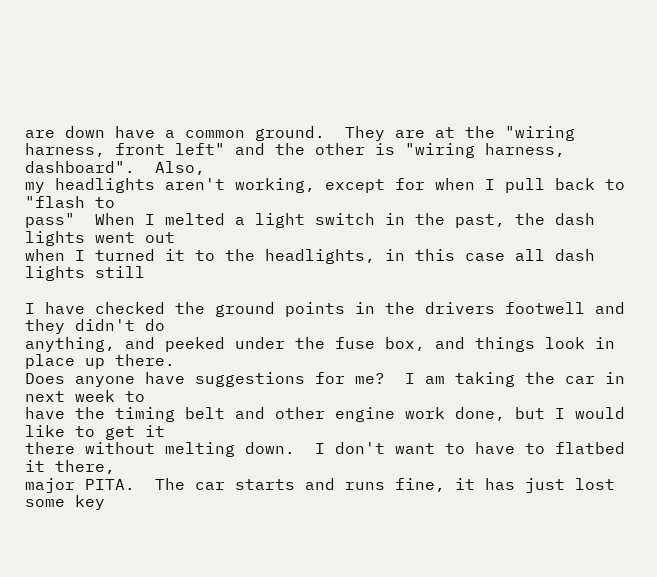are down have a common ground.  They are at the "wiring
harness, front left" and the other is "wiring harness, dashboard".  Also,
my headlights aren't working, except for when I pull back to "flash to
pass"  When I melted a light switch in the past, the dash lights went out
when I turned it to the headlights, in this case all dash lights still

I have checked the ground points in the drivers footwell and they didn't do
anything, and peeked under the fuse box, and things look in place up there.
Does anyone have suggestions for me?  I am taking the car in next week to
have the timing belt and other engine work done, but I would like to get it
there without melting down.  I don't want to have to flatbed it there,
major PITA.  The car starts and runs fine, it has just lost some key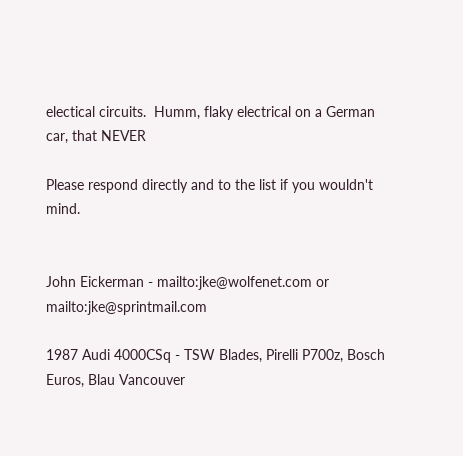electical circuits.  Humm, flaky electrical on a German car, that NEVER

Please respond directly and to the list if you wouldn't mind.


John Eickerman - mailto:jke@wolfenet.com or mailto:jke@sprintmail.com

1987 Audi 4000CSq - TSW Blades, Pirelli P700z, Bosch Euros, Blau Vancouver